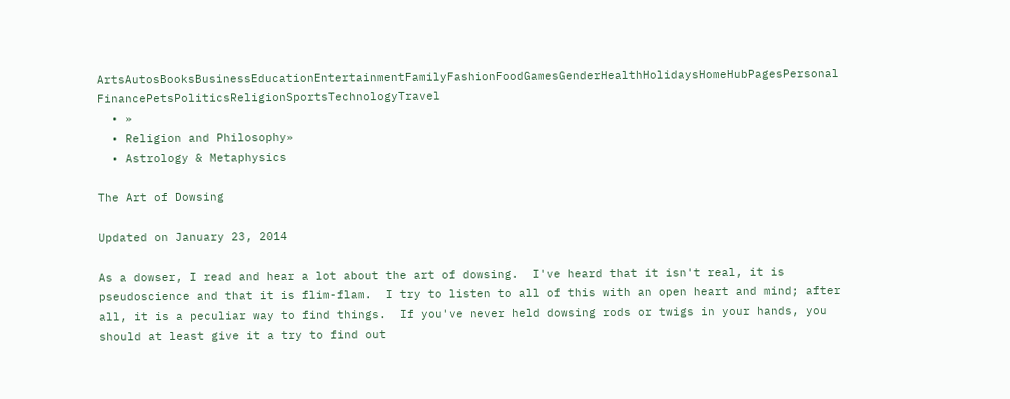ArtsAutosBooksBusinessEducationEntertainmentFamilyFashionFoodGamesGenderHealthHolidaysHomeHubPagesPersonal FinancePetsPoliticsReligionSportsTechnologyTravel
  • »
  • Religion and Philosophy»
  • Astrology & Metaphysics

The Art of Dowsing

Updated on January 23, 2014

As a dowser, I read and hear a lot about the art of dowsing.  I've heard that it isn't real, it is pseudoscience and that it is flim-flam.  I try to listen to all of this with an open heart and mind; after all, it is a peculiar way to find things.  If you've never held dowsing rods or twigs in your hands, you should at least give it a try to find out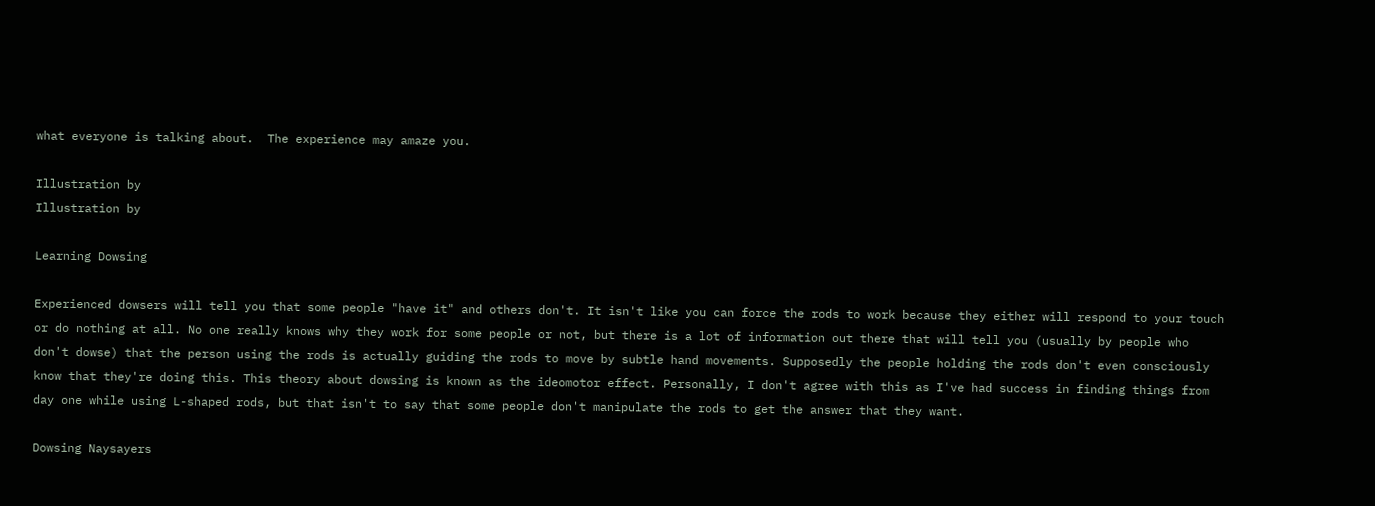what everyone is talking about.  The experience may amaze you.

Illustration by
Illustration by

Learning Dowsing

Experienced dowsers will tell you that some people "have it" and others don't. It isn't like you can force the rods to work because they either will respond to your touch or do nothing at all. No one really knows why they work for some people or not, but there is a lot of information out there that will tell you (usually by people who don't dowse) that the person using the rods is actually guiding the rods to move by subtle hand movements. Supposedly the people holding the rods don't even consciously know that they're doing this. This theory about dowsing is known as the ideomotor effect. Personally, I don't agree with this as I've had success in finding things from day one while using L-shaped rods, but that isn't to say that some people don't manipulate the rods to get the answer that they want.

Dowsing Naysayers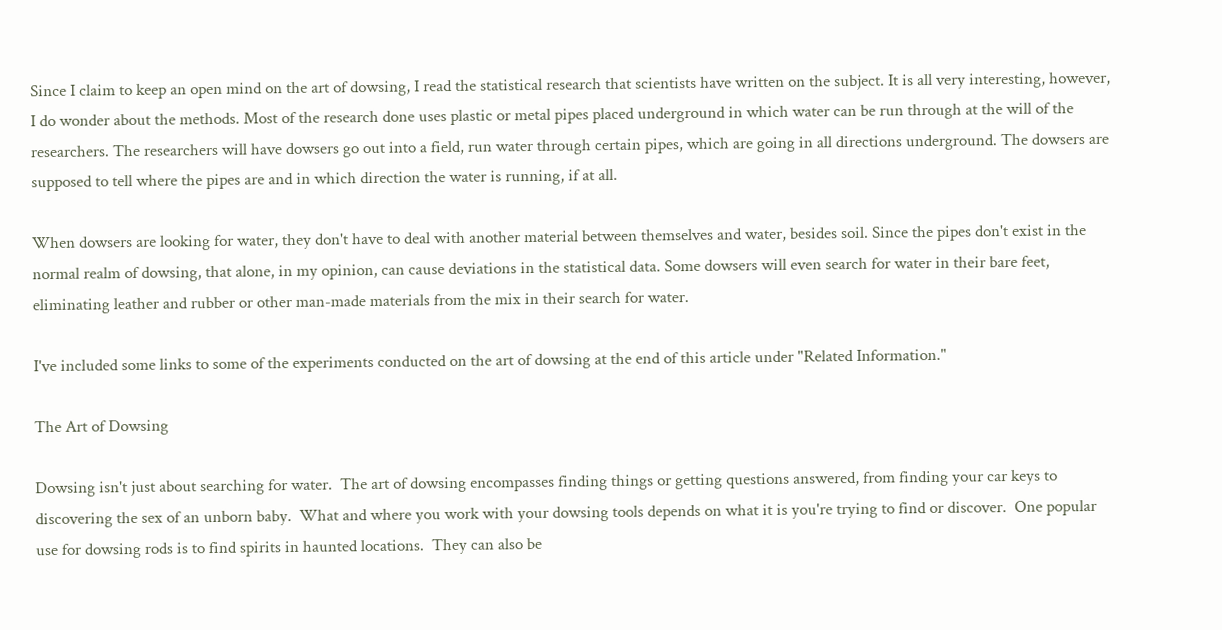Since I claim to keep an open mind on the art of dowsing, I read the statistical research that scientists have written on the subject. It is all very interesting, however, I do wonder about the methods. Most of the research done uses plastic or metal pipes placed underground in which water can be run through at the will of the researchers. The researchers will have dowsers go out into a field, run water through certain pipes, which are going in all directions underground. The dowsers are supposed to tell where the pipes are and in which direction the water is running, if at all.

When dowsers are looking for water, they don't have to deal with another material between themselves and water, besides soil. Since the pipes don't exist in the normal realm of dowsing, that alone, in my opinion, can cause deviations in the statistical data. Some dowsers will even search for water in their bare feet, eliminating leather and rubber or other man-made materials from the mix in their search for water.

I've included some links to some of the experiments conducted on the art of dowsing at the end of this article under "Related Information."

The Art of Dowsing

Dowsing isn't just about searching for water.  The art of dowsing encompasses finding things or getting questions answered, from finding your car keys to discovering the sex of an unborn baby.  What and where you work with your dowsing tools depends on what it is you're trying to find or discover.  One popular use for dowsing rods is to find spirits in haunted locations.  They can also be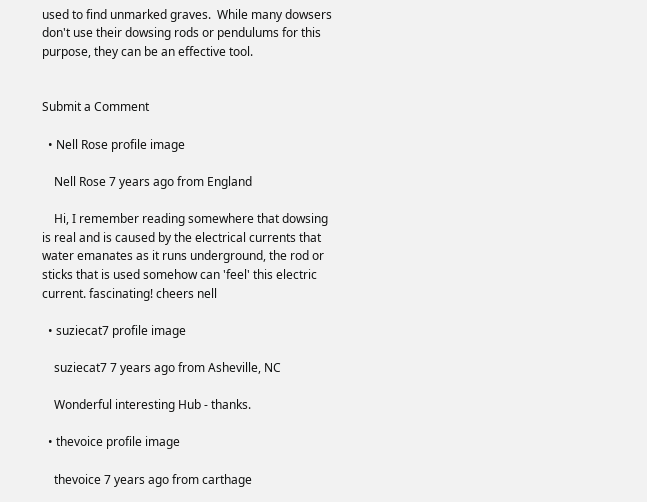used to find unmarked graves.  While many dowsers don't use their dowsing rods or pendulums for this purpose, they can be an effective tool.


Submit a Comment

  • Nell Rose profile image

    Nell Rose 7 years ago from England

    Hi, I remember reading somewhere that dowsing is real and is caused by the electrical currents that water emanates as it runs underground, the rod or sticks that is used somehow can 'feel' this electric current. fascinating! cheers nell

  • suziecat7 profile image

    suziecat7 7 years ago from Asheville, NC

    Wonderful interesting Hub - thanks.

  • thevoice profile image

    thevoice 7 years ago from carthage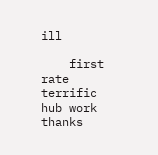ill

    first rate terrific hub work thanks